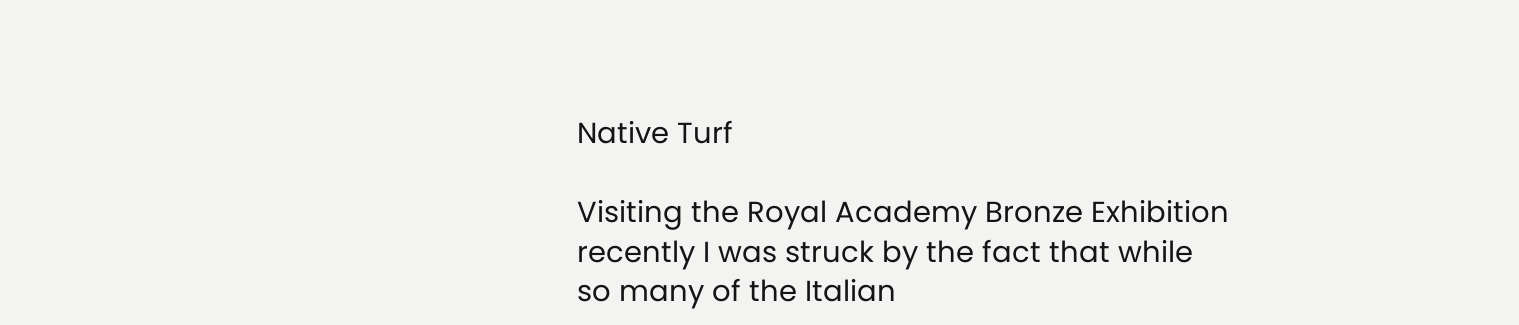Native Turf

Visiting the Royal Academy Bronze Exhibition recently I was struck by the fact that while so many of the Italian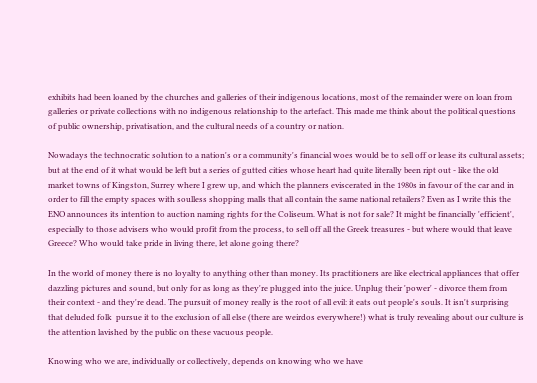exhibits had been loaned by the churches and galleries of their indigenous locations, most of the remainder were on loan from galleries or private collections with no indigenous relationship to the artefact. This made me think about the political questions of public ownership, privatisation, and the cultural needs of a country or nation.

Nowadays the technocratic solution to a nation's or a community's financial woes would be to sell off or lease its cultural assets; but at the end of it what would be left but a series of gutted cities whose heart had quite literally been ript out - like the old market towns of Kingston, Surrey where I grew up, and which the planners eviscerated in the 1980s in favour of the car and in order to fill the empty spaces with soulless shopping malls that all contain the same national retailers? Even as I write this the ENO announces its intention to auction naming rights for the Coliseum. What is not for sale? It might be financially 'efficient', especially to those advisers who would profit from the process, to sell off all the Greek treasures - but where would that leave Greece? Who would take pride in living there, let alone going there?

In the world of money there is no loyalty to anything other than money. Its practitioners are like electrical appliances that offer dazzling pictures and sound, but only for as long as they're plugged into the juice. Unplug their 'power' - divorce them from their context - and they're dead. The pursuit of money really is the root of all evil: it eats out people's souls. It isn't surprising that deluded folk  pursue it to the exclusion of all else (there are weirdos everywhere!) what is truly revealing about our culture is the attention lavished by the public on these vacuous people.

Knowing who we are, individually or collectively, depends on knowing who we have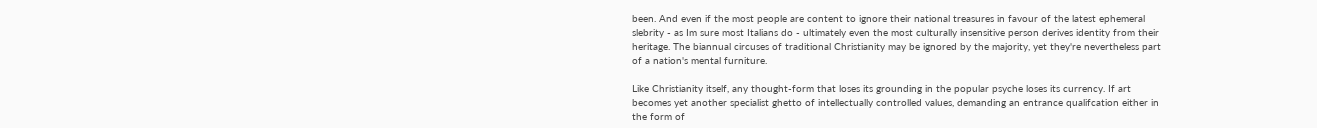been. And even if the most people are content to ignore their national treasures in favour of the latest ephemeral slebrity - as Im sure most Italians do - ultimately even the most culturally insensitive person derives identity from their heritage. The biannual circuses of traditional Christianity may be ignored by the majority, yet they're nevertheless part of a nation's mental furniture.

Like Christianity itself, any thought-form that loses its grounding in the popular psyche loses its currency. If art becomes yet another specialist ghetto of intellectually controlled values, demanding an entrance qualifcation either in the form of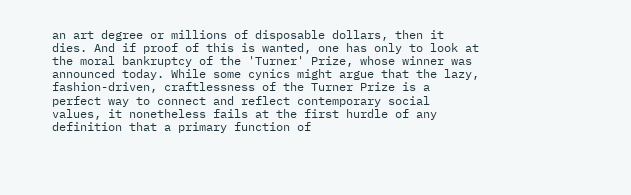an art degree or millions of disposable dollars, then it dies. And if proof of this is wanted, one has only to look at the moral bankruptcy of the 'Turner' Prize, whose winner was announced today. While some cynics might argue that the lazy, fashion-driven, craftlessness of the Turner Prize is a perfect way to connect and reflect contemporary social values, it nonetheless fails at the first hurdle of any definition that a primary function of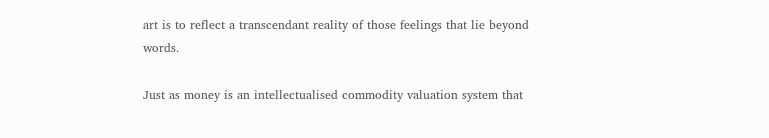art is to reflect a transcendant reality of those feelings that lie beyond words.

Just as money is an intellectualised commodity valuation system that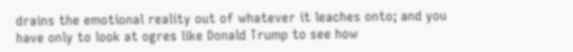drains the emotional reality out of whatever it leaches onto; and you have only to look at ogres like Donald Trump to see how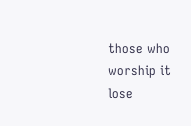those who worship it lose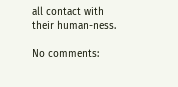all contact with their human-ness.

No comments: